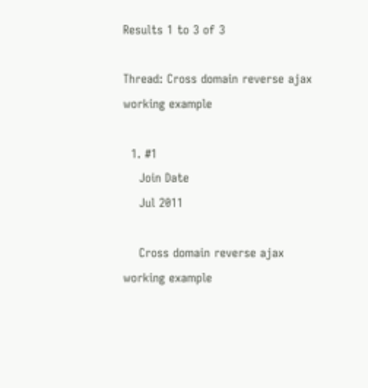Results 1 to 3 of 3

Thread: Cross domain reverse ajax working example

  1. #1
    Join Date
    Jul 2011

    Cross domain reverse ajax working example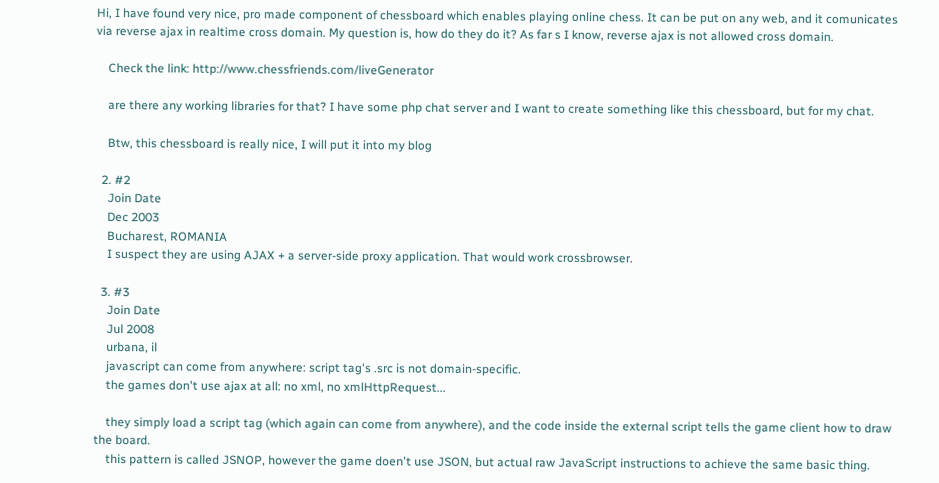Hi, I have found very nice, pro made component of chessboard which enables playing online chess. It can be put on any web, and it comunicates via reverse ajax in realtime cross domain. My question is, how do they do it? As far s I know, reverse ajax is not allowed cross domain.

    Check the link: http://www.chessfriends.com/liveGenerator

    are there any working libraries for that? I have some php chat server and I want to create something like this chessboard, but for my chat.

    Btw, this chessboard is really nice, I will put it into my blog

  2. #2
    Join Date
    Dec 2003
    Bucharest, ROMANIA
    I suspect they are using AJAX + a server-side proxy application. That would work crossbrowser.

  3. #3
    Join Date
    Jul 2008
    urbana, il
    javascript can come from anywhere: script tag's .src is not domain-specific.
    the games don't use ajax at all: no xml, no xmlHttpRequest...

    they simply load a script tag (which again can come from anywhere), and the code inside the external script tells the game client how to draw the board.
    this pattern is called JSNOP, however the game doen't use JSON, but actual raw JavaScript instructions to achieve the same basic thing.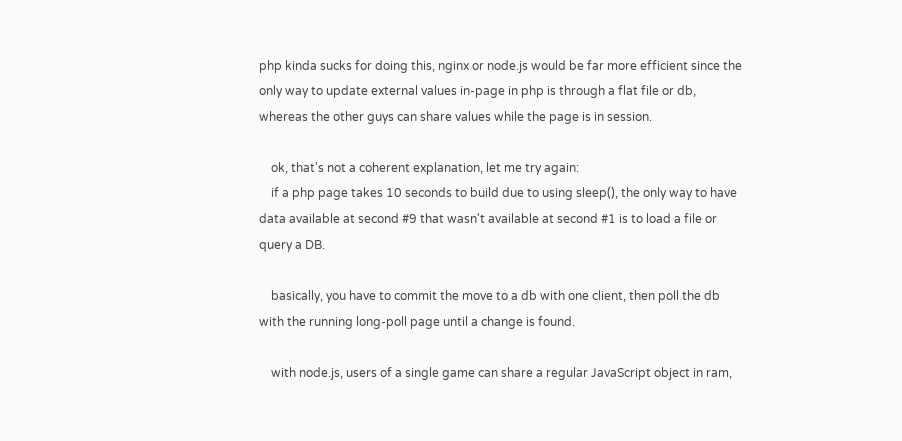php kinda sucks for doing this, nginx or node.js would be far more efficient since the only way to update external values in-page in php is through a flat file or db, whereas the other guys can share values while the page is in session.

    ok, that's not a coherent explanation, let me try again:
    if a php page takes 10 seconds to build due to using sleep(), the only way to have data available at second #9 that wasn't available at second #1 is to load a file or query a DB.

    basically, you have to commit the move to a db with one client, then poll the db with the running long-poll page until a change is found.

    with node.js, users of a single game can share a regular JavaScript object in ram,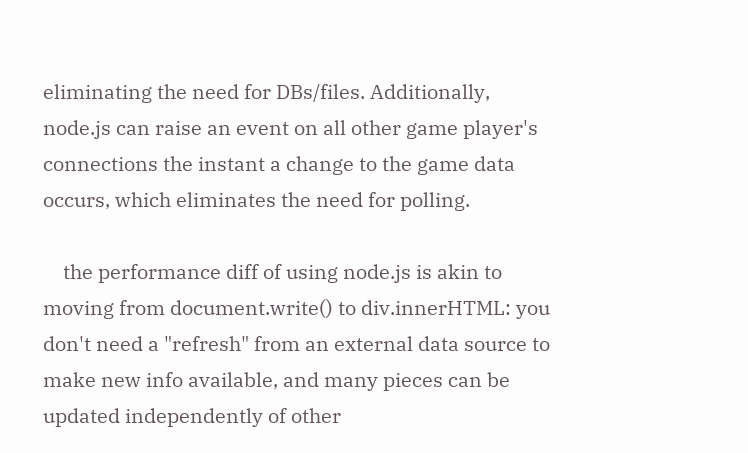eliminating the need for DBs/files. Additionally, node.js can raise an event on all other game player's connections the instant a change to the game data occurs, which eliminates the need for polling.

    the performance diff of using node.js is akin to moving from document.write() to div.innerHTML: you don't need a "refresh" from an external data source to make new info available, and many pieces can be updated independently of other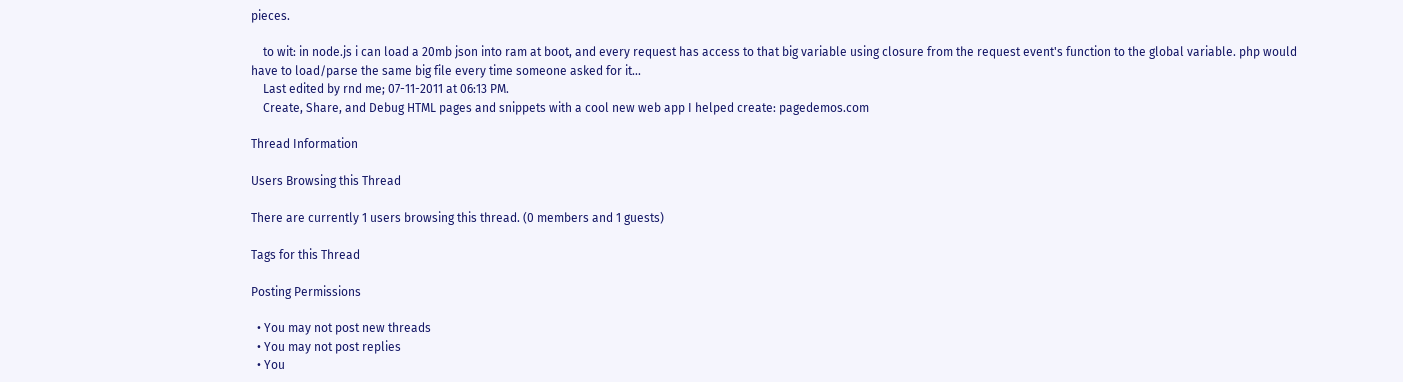pieces.

    to wit: in node.js i can load a 20mb json into ram at boot, and every request has access to that big variable using closure from the request event's function to the global variable. php would have to load/parse the same big file every time someone asked for it...
    Last edited by rnd me; 07-11-2011 at 06:13 PM.
    Create, Share, and Debug HTML pages and snippets with a cool new web app I helped create: pagedemos.com

Thread Information

Users Browsing this Thread

There are currently 1 users browsing this thread. (0 members and 1 guests)

Tags for this Thread

Posting Permissions

  • You may not post new threads
  • You may not post replies
  • You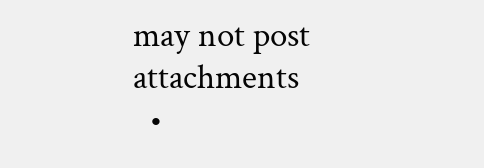may not post attachments
  •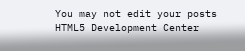You may not edit your posts
HTML5 Development Center